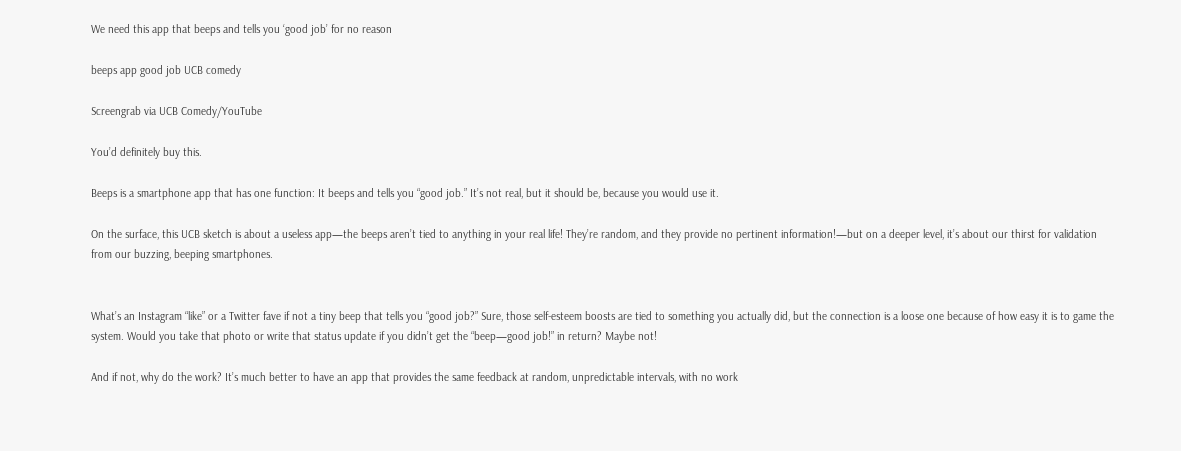We need this app that beeps and tells you ‘good job’ for no reason

beeps app good job UCB comedy

Screengrab via UCB Comedy/YouTube

You’d definitely buy this.

Beeps is a smartphone app that has one function: It beeps and tells you “good job.” It’s not real, but it should be, because you would use it.

On the surface, this UCB sketch is about a useless app—the beeps aren’t tied to anything in your real life! They’re random, and they provide no pertinent information!—but on a deeper level, it’s about our thirst for validation from our buzzing, beeping smartphones.


What’s an Instagram “like” or a Twitter fave if not a tiny beep that tells you “good job?” Sure, those self-esteem boosts are tied to something you actually did, but the connection is a loose one because of how easy it is to game the system. Would you take that photo or write that status update if you didn’t get the “beep—good job!” in return? Maybe not!

And if not, why do the work? It’s much better to have an app that provides the same feedback at random, unpredictable intervals, with no work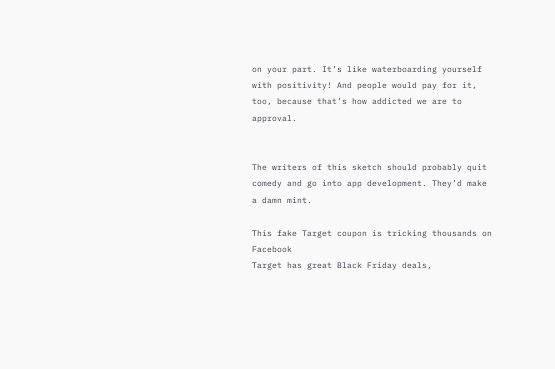on your part. It’s like waterboarding yourself with positivity! And people would pay for it, too, because that’s how addicted we are to approval.


The writers of this sketch should probably quit comedy and go into app development. They’d make a damn mint.

This fake Target coupon is tricking thousands on Facebook
Target has great Black Friday deals,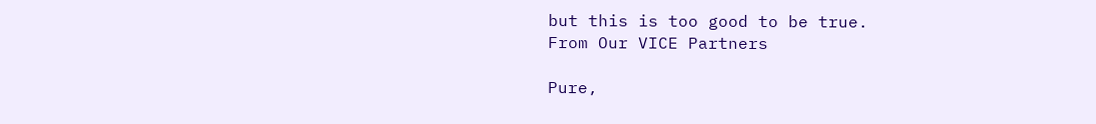but this is too good to be true.
From Our VICE Partners

Pure,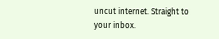uncut internet. Straight to your inbox.